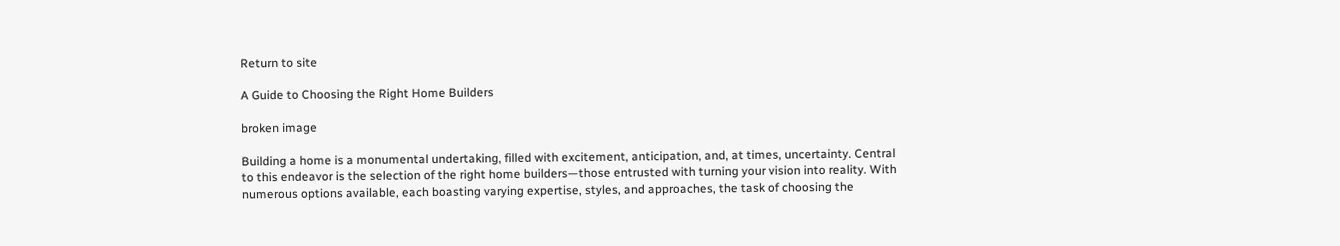Return to site

A Guide to Choosing the Right Home Builders

broken image

Building a home is a monumental undertaking, filled with excitement, anticipation, and, at times, uncertainty. Central to this endeavor is the selection of the right home builders—those entrusted with turning your vision into reality. With numerous options available, each boasting varying expertise, styles, and approaches, the task of choosing the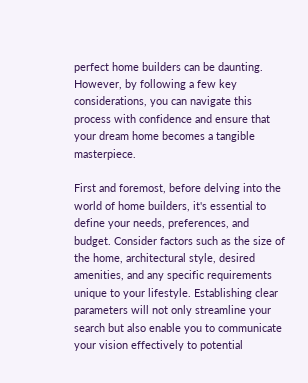perfect home builders can be daunting. However, by following a few key considerations, you can navigate this process with confidence and ensure that your dream home becomes a tangible masterpiece.

First and foremost, before delving into the world of home builders, it's essential to define your needs, preferences, and budget. Consider factors such as the size of the home, architectural style, desired amenities, and any specific requirements unique to your lifestyle. Establishing clear parameters will not only streamline your search but also enable you to communicate your vision effectively to potential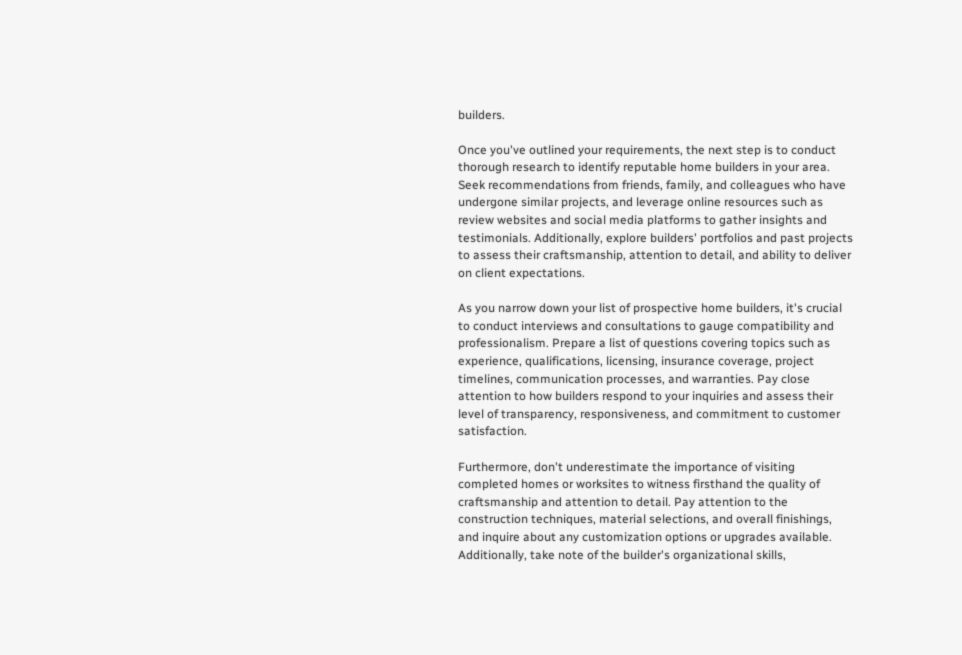builders.

Once you've outlined your requirements, the next step is to conduct thorough research to identify reputable home builders in your area. Seek recommendations from friends, family, and colleagues who have undergone similar projects, and leverage online resources such as review websites and social media platforms to gather insights and testimonials. Additionally, explore builders' portfolios and past projects to assess their craftsmanship, attention to detail, and ability to deliver on client expectations.

As you narrow down your list of prospective home builders, it's crucial to conduct interviews and consultations to gauge compatibility and professionalism. Prepare a list of questions covering topics such as experience, qualifications, licensing, insurance coverage, project timelines, communication processes, and warranties. Pay close attention to how builders respond to your inquiries and assess their level of transparency, responsiveness, and commitment to customer satisfaction.

Furthermore, don't underestimate the importance of visiting completed homes or worksites to witness firsthand the quality of craftsmanship and attention to detail. Pay attention to the construction techniques, material selections, and overall finishings, and inquire about any customization options or upgrades available. Additionally, take note of the builder's organizational skills,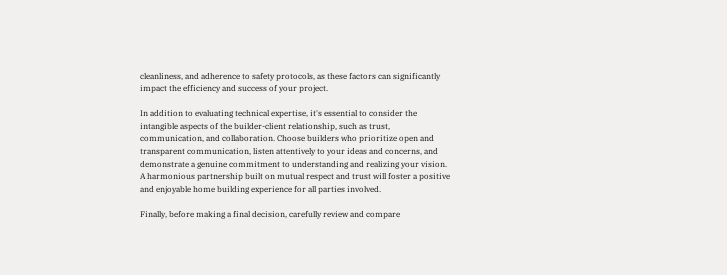cleanliness, and adherence to safety protocols, as these factors can significantly impact the efficiency and success of your project.

In addition to evaluating technical expertise, it's essential to consider the intangible aspects of the builder-client relationship, such as trust, communication, and collaboration. Choose builders who prioritize open and transparent communication, listen attentively to your ideas and concerns, and demonstrate a genuine commitment to understanding and realizing your vision. A harmonious partnership built on mutual respect and trust will foster a positive and enjoyable home building experience for all parties involved.

Finally, before making a final decision, carefully review and compare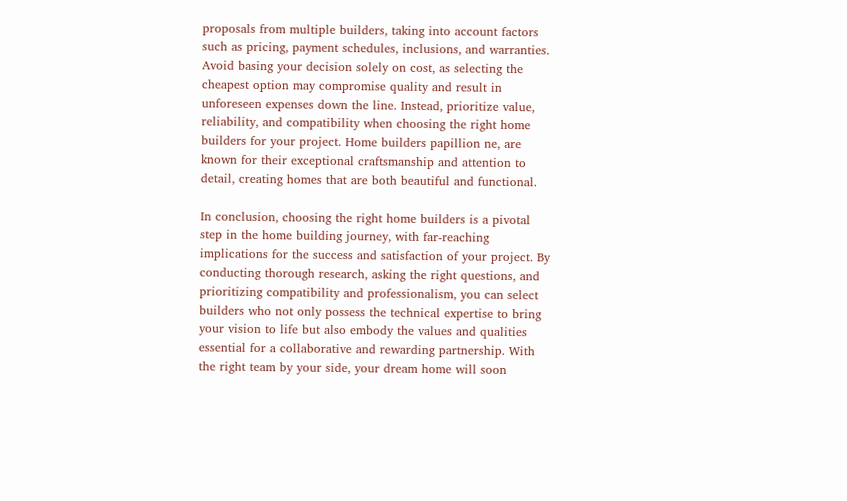proposals from multiple builders, taking into account factors such as pricing, payment schedules, inclusions, and warranties. Avoid basing your decision solely on cost, as selecting the cheapest option may compromise quality and result in unforeseen expenses down the line. Instead, prioritize value, reliability, and compatibility when choosing the right home builders for your project. Home builders papillion ne, are known for their exceptional craftsmanship and attention to detail, creating homes that are both beautiful and functional.

In conclusion, choosing the right home builders is a pivotal step in the home building journey, with far-reaching implications for the success and satisfaction of your project. By conducting thorough research, asking the right questions, and prioritizing compatibility and professionalism, you can select builders who not only possess the technical expertise to bring your vision to life but also embody the values and qualities essential for a collaborative and rewarding partnership. With the right team by your side, your dream home will soon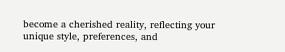become a cherished reality, reflecting your unique style, preferences, and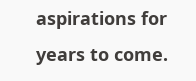aspirations for years to come.